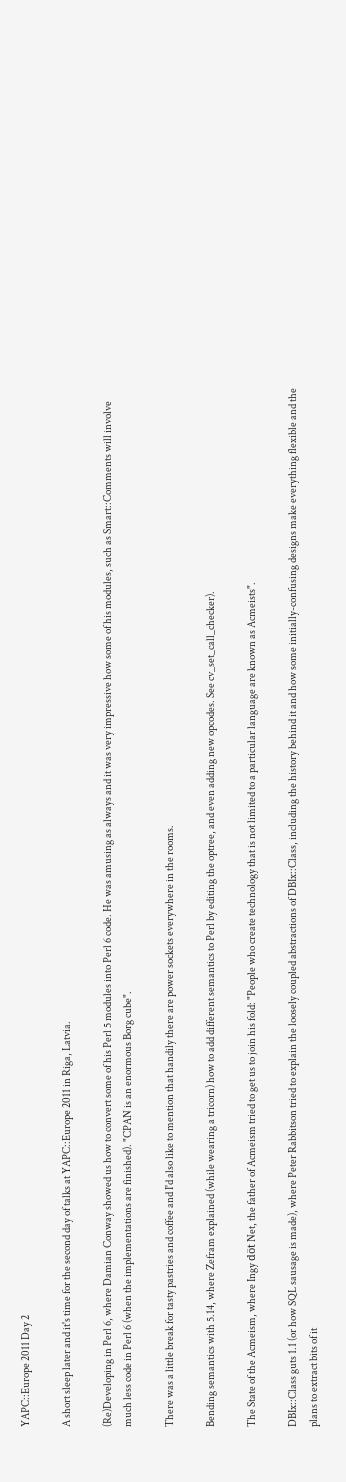YAPC::Europe 2011 Day 2

A short sleep later and it's time for the second day of talks at YAPC::Europe 2011 in Riga, Latvia.

(Re)Developing in Perl 6, where Damian Conway showed us how to convert some of his Perl 5 modules into Perl 6 code. He was amusing as always and it was very impressive how some of his modules, such as Smart::Comments will involve much less code in Perl 6 (when the implementations are finished). "CPAN is an enormous Borg cube".

There was a little break for tasty pastries and coffee and I'd also like to mention that handily there are power sockets everywhere in the rooms.

Bending semantics with 5.14, where Zefram explained (while wearing a tricorn) how to add different semantics to Perl by editing the optree, and even adding new opcodes. See cv_set_call_checker).

The State of the Acmeism, where Ingy döt Net, the father of Acmeism tried to get us to join his fold: "People who create technology that is not limited to a particular language are known as Acmeists".

DBIx::Class guts 1.1 (or how SQL sausage is made), where Peter Rabbitson tried to explain the loosely coupled abstractions of DBIx::Class, including the history behind it and how some initially-confusing designs make everything flexible and the plans to extract bits of it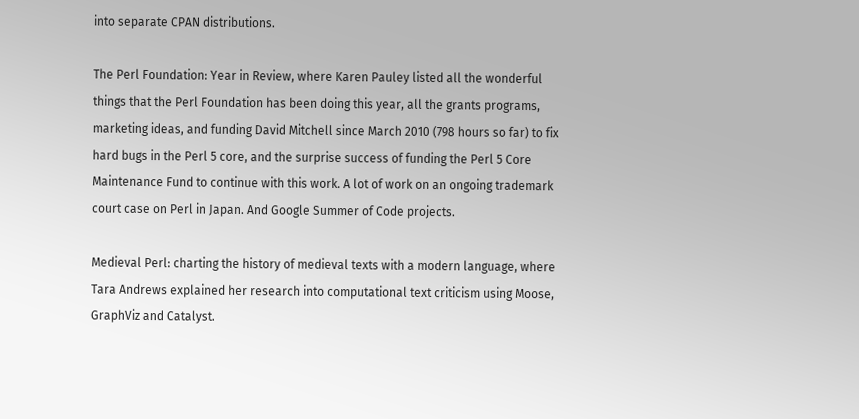into separate CPAN distributions.

The Perl Foundation: Year in Review, where Karen Pauley listed all the wonderful things that the Perl Foundation has been doing this year, all the grants programs, marketing ideas, and funding David Mitchell since March 2010 (798 hours so far) to fix hard bugs in the Perl 5 core, and the surprise success of funding the Perl 5 Core Maintenance Fund to continue with this work. A lot of work on an ongoing trademark court case on Perl in Japan. And Google Summer of Code projects.

Medieval Perl: charting the history of medieval texts with a modern language, where Tara Andrews explained her research into computational text criticism using Moose, GraphViz and Catalyst.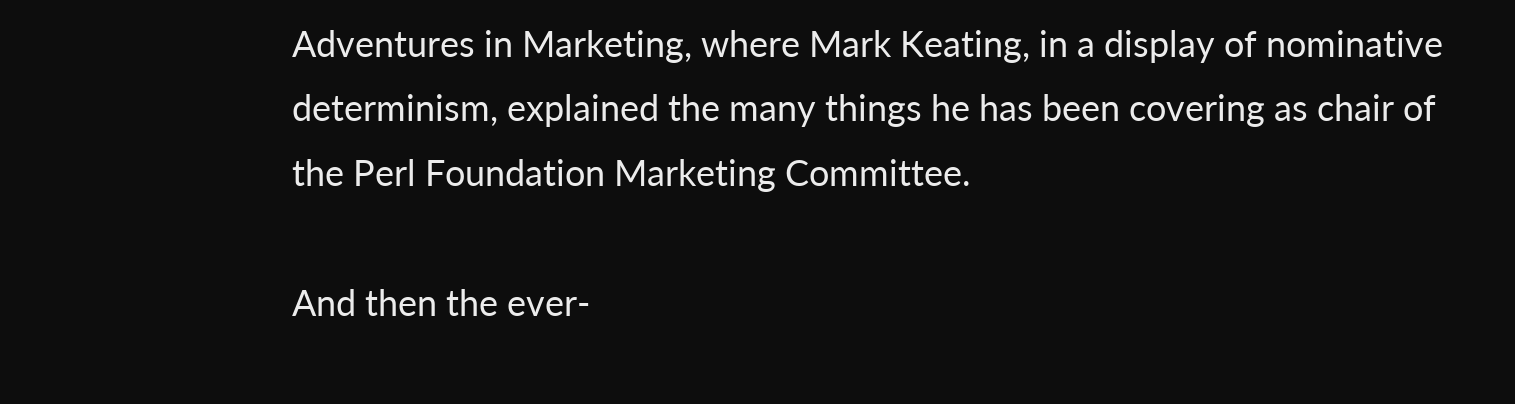Adventures in Marketing, where Mark Keating, in a display of nominative determinism, explained the many things he has been covering as chair of the Perl Foundation Marketing Committee.

And then the ever-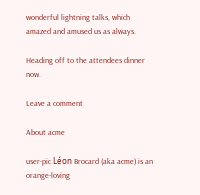wonderful lightning talks, which amazed and amused us as always.

Heading off to the attendees dinner now.

Leave a comment

About acme

user-pic Léon Brocard (aka acme) is an orange-loving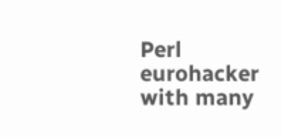Perl eurohacker with many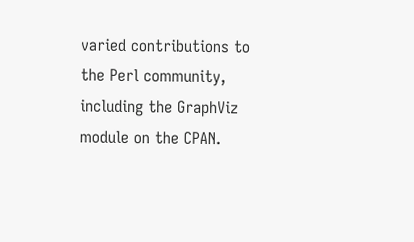varied contributions to the Perl community, including the GraphViz module on the CPAN.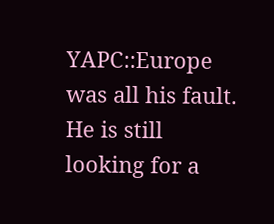YAPC::Europe was all his fault. He is still looking for a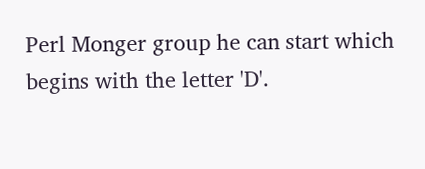Perl Monger group he can start which begins with the letter 'D'.